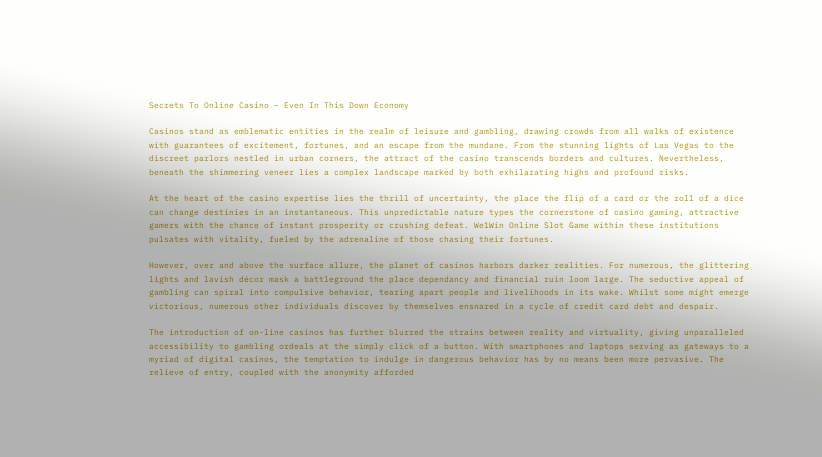Secrets To Online Casino – Even In This Down Economy

Casinos stand as emblematic entities in the realm of leisure and gambling, drawing crowds from all walks of existence with guarantees of excitement, fortunes, and an escape from the mundane. From the stunning lights of Las Vegas to the discreet parlors nestled in urban corners, the attract of the casino transcends borders and cultures. Nevertheless, beneath the shimmering veneer lies a complex landscape marked by both exhilarating highs and profound risks.

At the heart of the casino expertise lies the thrill of uncertainty, the place the flip of a card or the roll of a dice can change destinies in an instantaneous. This unpredictable nature types the cornerstone of casino gaming, attractive gamers with the chance of instant prosperity or crushing defeat. We1Win Online Slot Game within these institutions pulsates with vitality, fueled by the adrenaline of those chasing their fortunes.

However, over and above the surface allure, the planet of casinos harbors darker realities. For numerous, the glittering lights and lavish décor mask a battleground the place dependancy and financial ruin loom large. The seductive appeal of gambling can spiral into compulsive behavior, tearing apart people and livelihoods in its wake. Whilst some might emerge victorious, numerous other individuals discover by themselves ensnared in a cycle of credit card debt and despair.

The introduction of on-line casinos has further blurred the strains between reality and virtuality, giving unparalleled accessibility to gambling ordeals at the simply click of a button. With smartphones and laptops serving as gateways to a myriad of digital casinos, the temptation to indulge in dangerous behavior has by no means been more pervasive. The relieve of entry, coupled with the anonymity afforded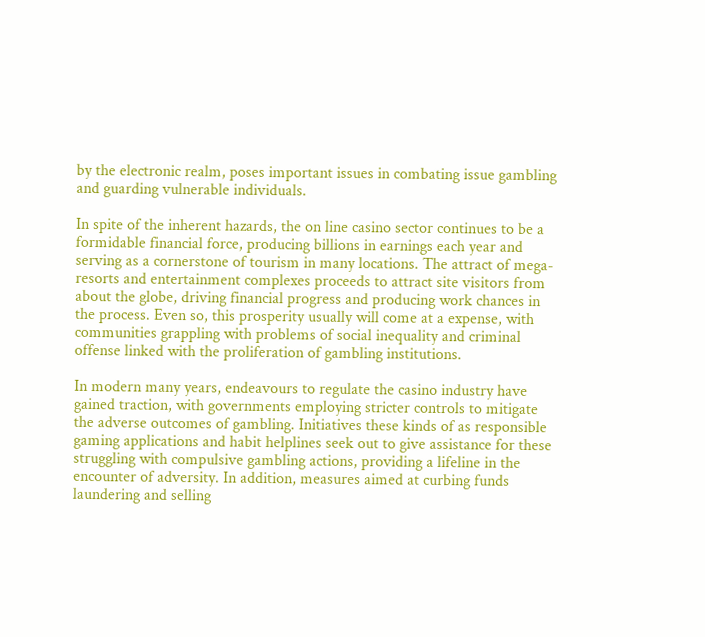by the electronic realm, poses important issues in combating issue gambling and guarding vulnerable individuals.

In spite of the inherent hazards, the on line casino sector continues to be a formidable financial force, producing billions in earnings each year and serving as a cornerstone of tourism in many locations. The attract of mega-resorts and entertainment complexes proceeds to attract site visitors from about the globe, driving financial progress and producing work chances in the process. Even so, this prosperity usually will come at a expense, with communities grappling with problems of social inequality and criminal offense linked with the proliferation of gambling institutions.

In modern many years, endeavours to regulate the casino industry have gained traction, with governments employing stricter controls to mitigate the adverse outcomes of gambling. Initiatives these kinds of as responsible gaming applications and habit helplines seek out to give assistance for these struggling with compulsive gambling actions, providing a lifeline in the encounter of adversity. In addition, measures aimed at curbing funds laundering and selling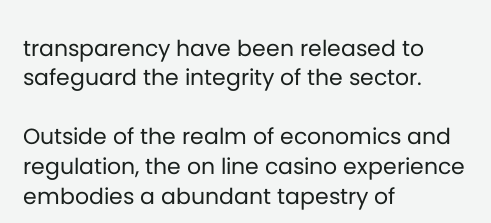transparency have been released to safeguard the integrity of the sector.

Outside of the realm of economics and regulation, the on line casino experience embodies a abundant tapestry of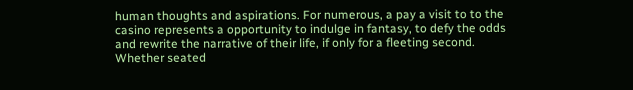human thoughts and aspirations. For numerous, a pay a visit to to the casino represents a opportunity to indulge in fantasy, to defy the odds and rewrite the narrative of their life, if only for a fleeting second. Whether seated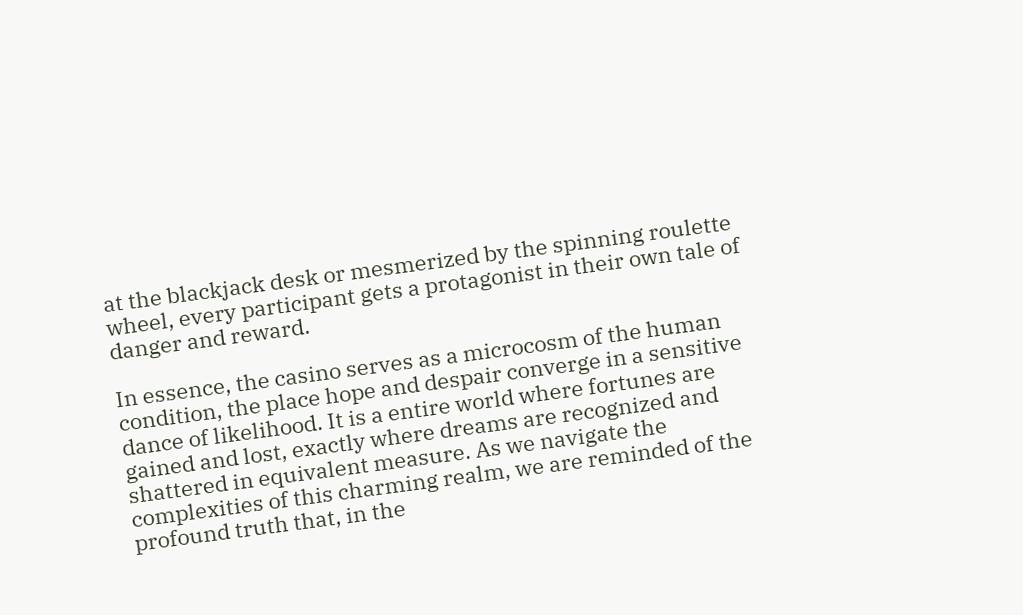at the blackjack desk or mesmerized by the spinning roulette wheel, every participant gets a protagonist in their own tale of danger and reward.

In essence, the casino serves as a microcosm of the human condition, the place hope and despair converge in a sensitive dance of likelihood. It is a entire world where fortunes are gained and lost, exactly where dreams are recognized and shattered in equivalent measure. As we navigate the complexities of this charming realm, we are reminded of the profound truth that, in the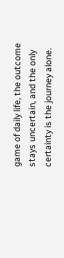game of daily life, the outcome stays uncertain, and the only certainty is the journey alone.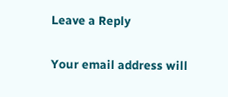Leave a Reply

Your email address will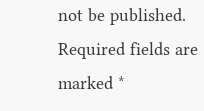not be published. Required fields are marked *